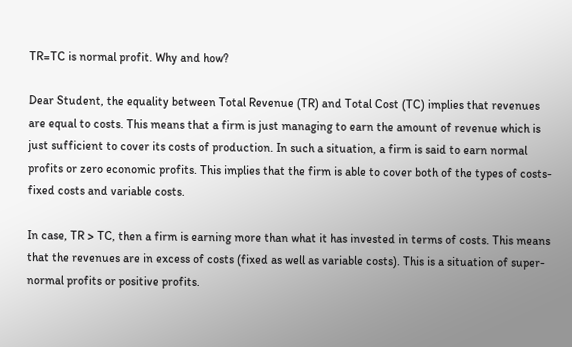TR=TC is normal profit. Why and how?

Dear Student, the equality between Total Revenue (TR) and Total Cost (TC) implies that revenues are equal to costs. This means that a firm is just managing to earn the amount of revenue which is just sufficient to cover its costs of production. In such a situation, a firm is said to earn normal profits or zero economic profits. This implies that the firm is able to cover both of the types of costs- fixed costs and variable costs.

In case, TR > TC, then a firm is earning more than what it has invested in terms of costs. This means that the revenues are in excess of costs (fixed as well as variable costs). This is a situation of super-normal profits or positive profits.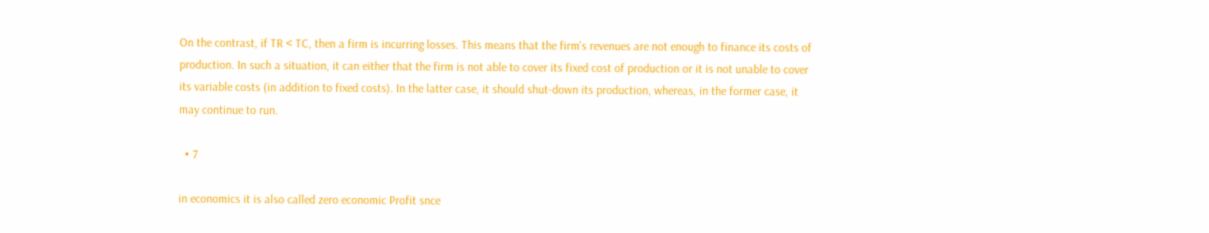On the contrast, if TR < TC, then a firm is incurring losses. This means that the firm's revenues are not enough to finance its costs of production. In such a situation, it can either that the firm is not able to cover its fixed cost of production or it is not unable to cover its variable costs (in addition to fixed costs). In the latter case, it should shut-down its production, whereas, in the former case, it may continue to run.

  • 7

in economics it is also called zero economic Profit snce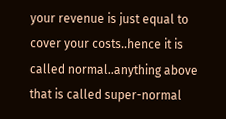your revenue is just equal to cover your costs..hence it is called normal..anything above that is called super-normal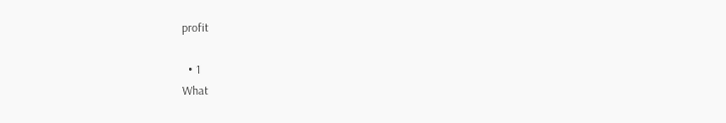profit

  • 1
What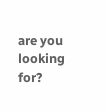are you looking for?